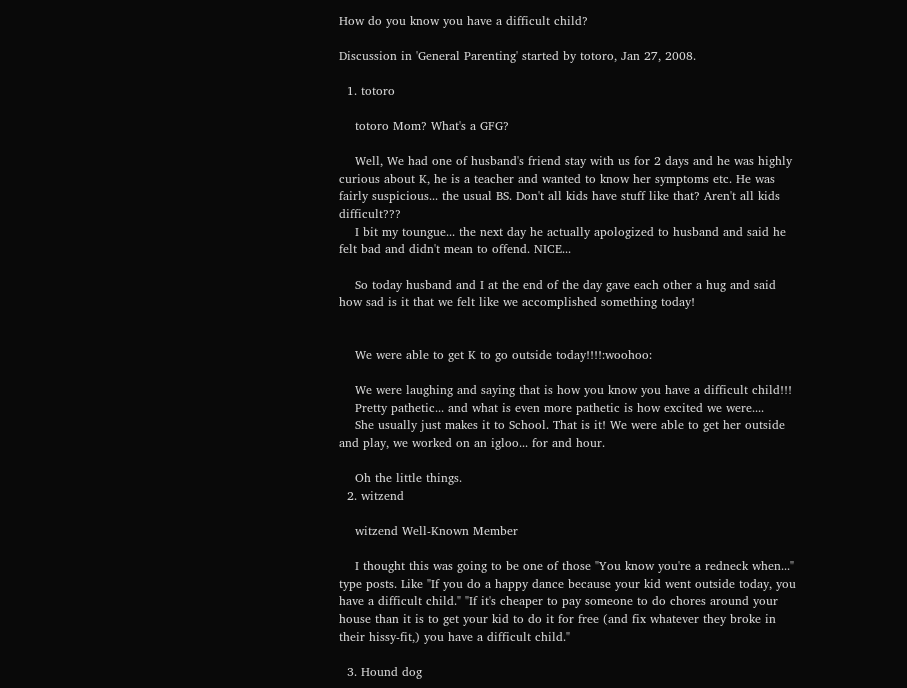How do you know you have a difficult child?

Discussion in 'General Parenting' started by totoro, Jan 27, 2008.

  1. totoro

    totoro Mom? What's a GFG?

    Well, We had one of husband's friend stay with us for 2 days and he was highly curious about K, he is a teacher and wanted to know her symptoms etc. He was fairly suspicious... the usual BS. Don't all kids have stuff like that? Aren't all kids difficult???
    I bit my toungue... the next day he actually apologized to husband and said he felt bad and didn't mean to offend. NICE...

    So today husband and I at the end of the day gave each other a hug and said how sad is it that we felt like we accomplished something today!


    We were able to get K to go outside today!!!!:woohoo:

    We were laughing and saying that is how you know you have a difficult child!!!
    Pretty pathetic... and what is even more pathetic is how excited we were....
    She usually just makes it to School. That is it! We were able to get her outside and play, we worked on an igloo... for and hour.

    Oh the little things.
  2. witzend

    witzend Well-Known Member

    I thought this was going to be one of those "You know you're a redneck when..." type posts. Like "If you do a happy dance because your kid went outside today, you have a difficult child." "If it's cheaper to pay someone to do chores around your house than it is to get your kid to do it for free (and fix whatever they broke in their hissy-fit,) you have a difficult child."

  3. Hound dog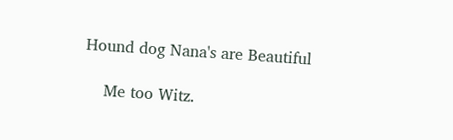Hound dog Nana's are Beautiful

    Me too Witz.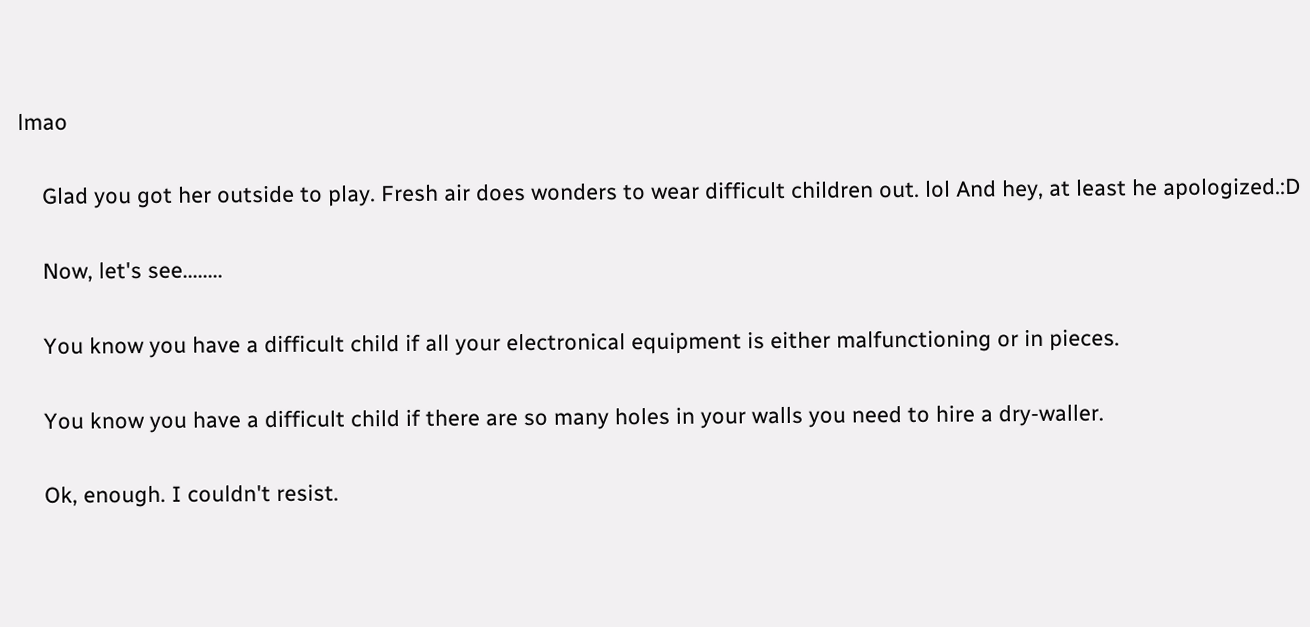lmao

    Glad you got her outside to play. Fresh air does wonders to wear difficult children out. lol And hey, at least he apologized.:D

    Now, let's see........

    You know you have a difficult child if all your electronical equipment is either malfunctioning or in pieces.

    You know you have a difficult child if there are so many holes in your walls you need to hire a dry-waller.

    Ok, enough. I couldn't resist.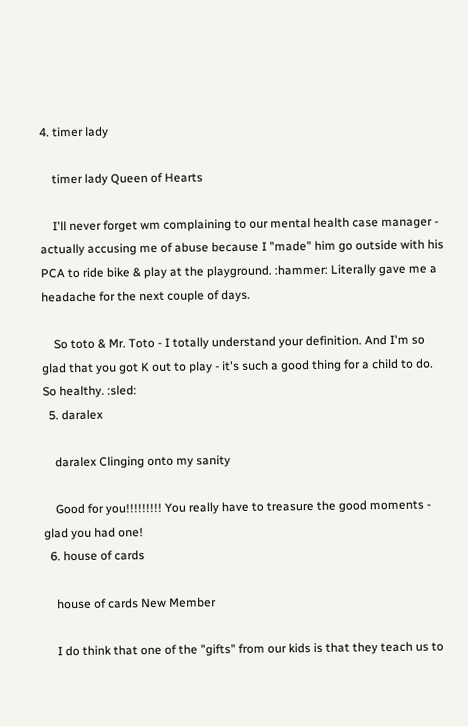4. timer lady

    timer lady Queen of Hearts

    I'll never forget wm complaining to our mental health case manager - actually accusing me of abuse because I "made" him go outside with his PCA to ride bike & play at the playground. :hammer: Literally gave me a headache for the next couple of days.

    So toto & Mr. Toto - I totally understand your definition. And I'm so glad that you got K out to play - it's such a good thing for a child to do. So healthy. :sled:
  5. daralex

    daralex Clinging onto my sanity

    Good for you!!!!!!!!! You really have to treasure the good moments - glad you had one!
  6. house of cards

    house of cards New Member

    I do think that one of the "gifts" from our kids is that they teach us to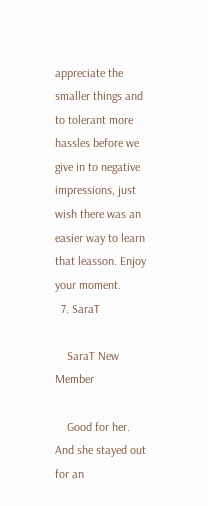appreciate the smaller things and to tolerant more hassles before we give in to negative impressions, just wish there was an easier way to learn that leasson. Enjoy your moment.
  7. SaraT

    SaraT New Member

    Good for her. And she stayed out for an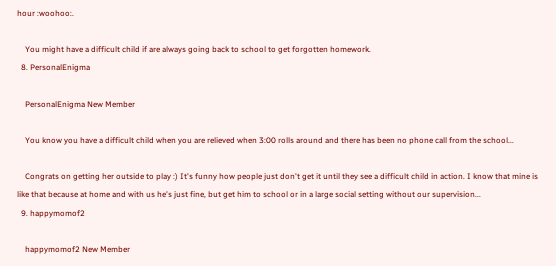hour :woohoo:.

    You might have a difficult child if are always going back to school to get forgotten homework.
  8. PersonalEnigma

    PersonalEnigma New Member

    You know you have a difficult child when you are relieved when 3:00 rolls around and there has been no phone call from the school...

    Congrats on getting her outside to play :) It's funny how people just don't get it until they see a difficult child in action. I know that mine is like that because at home and with us he's just fine, but get him to school or in a large social setting without our supervision...
  9. happymomof2

    happymomof2 New Member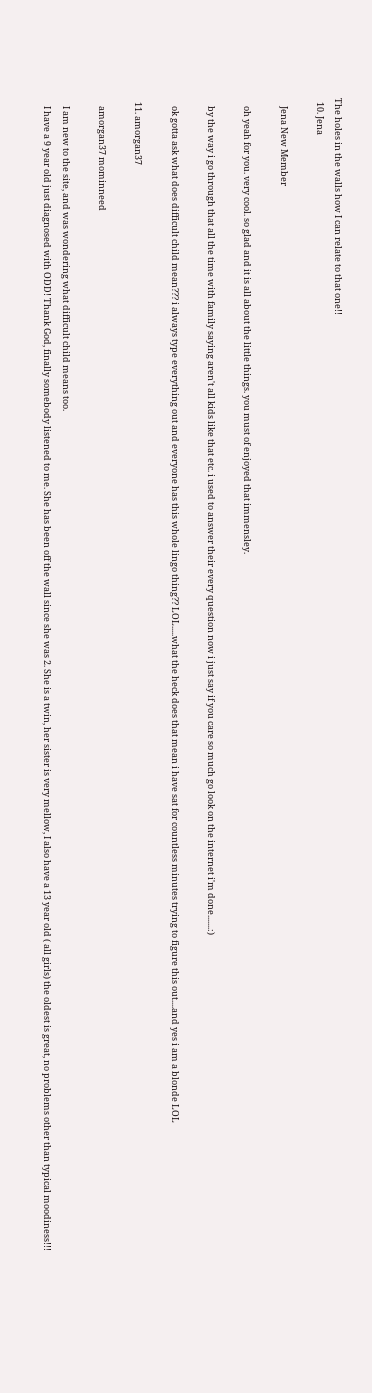The holes in the walls how I can relate to that one!!
  10. Jena

    Jena New Member

    oh yeah for you. very cool. so glad and it is all about the little things. you must of enjoyed that immensley.

    by the way i go through that all the time with family saying aren't all kids like that etc. i used to answer their every question now i just say if you care so much go look on the internet i'm done.......:)

    ok gotta ask what does difficult child mean??? i always type everything out and everyone has this whole lingo thing?? LOL.....what the heck does that mean i have sat for countless minutes trying to figure this out....and yes i am a blonde LOL

  11. amorgan37

    amorgan37 mominneed

    I am new to the site, and was wondering what difficult child means too.
    I have a 9 year old just diagnosed with ODD! Thank God, finally somebody listened to me. She has been off the wall since she was 2. She is a twin, her sister is very mellow, I also have a 13 year old ( all girls) the oldest is great, no problems other than typical moodiness!!!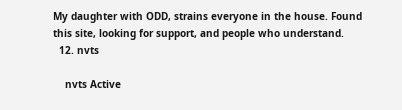My daughter with ODD, strains everyone in the house. Found this site, looking for support, and people who understand.
  12. nvts

    nvts Active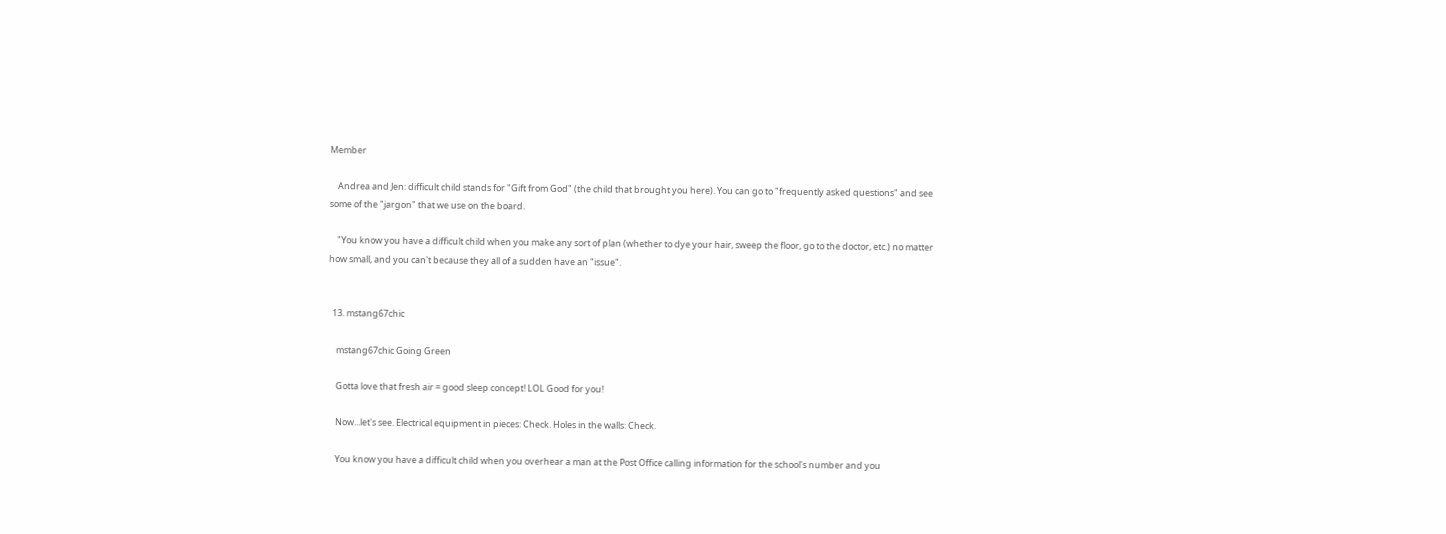Member

    Andrea and Jen: difficult child stands for "Gift from God" (the child that brought you here). You can go to "frequently asked questions" and see some of the "jargon" that we use on the board.

    "You know you have a difficult child when you make any sort of plan (whether to dye your hair, sweep the floor, go to the doctor, etc.) no matter how small, and you can't because they all of a sudden have an "issue".


  13. mstang67chic

    mstang67chic Going Green

    Gotta love that fresh air = good sleep concept! LOL Good for you!

    Now...let's see. Electrical equipment in pieces: Check. Holes in the walls: Check.

    You know you have a difficult child when you overhear a man at the Post Office calling information for the school's number and you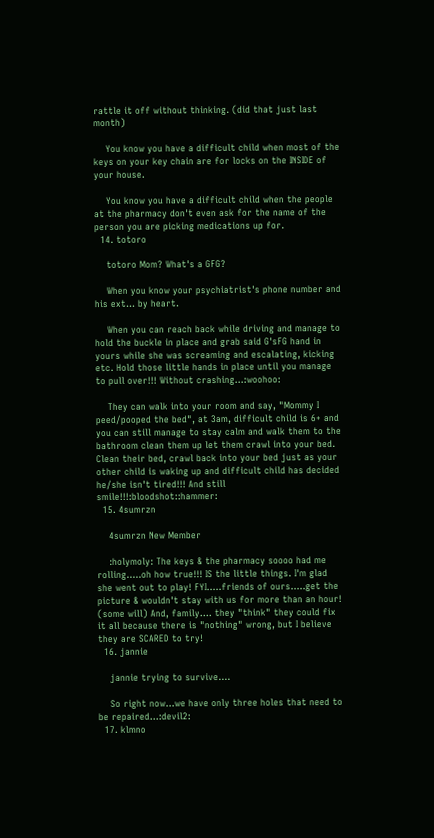rattle it off without thinking. (did that just last month)

    You know you have a difficult child when most of the keys on your key chain are for locks on the INSIDE of your house.

    You know you have a difficult child when the people at the pharmacy don't even ask for the name of the person you are picking medications up for.
  14. totoro

    totoro Mom? What's a GFG?

    When you know your psychiatrist's phone number and his ext... by heart.

    When you can reach back while driving and manage to hold the buckle in place and grab said G'sFG hand in yours while she was screaming and escalating, kicking etc. Hold those little hands in place until you manage to pull over!!! Without crashing...:woohoo:

    They can walk into your room and say, "Mommy I peed/pooped the bed", at 3am, difficult child is 6+ and you can still manage to stay calm and walk them to the bathroom clean them up let them crawl into your bed. Clean their bed, crawl back into your bed just as your other child is waking up and difficult child has decided he/she isn't tired!!! And still smile!!!:bloodshot::hammer:
  15. 4sumrzn

    4sumrzn New Member

    :holymoly: The keys & the pharmacy soooo had me rolling.....oh how true!!! IS the little things. I'm glad she went out to play! FYI.....friends of ours.....get the picture & wouldn't stay with us for more than an hour! (some will) And, family.... they "think" they could fix it all because there is "nothing" wrong, but I believe they are SCARED to try!
  16. jannie

    jannie trying to survive....

    So right now...we have only three holes that need to be repaired...:devil2:
  17. klmno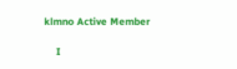klmno Active Member

    I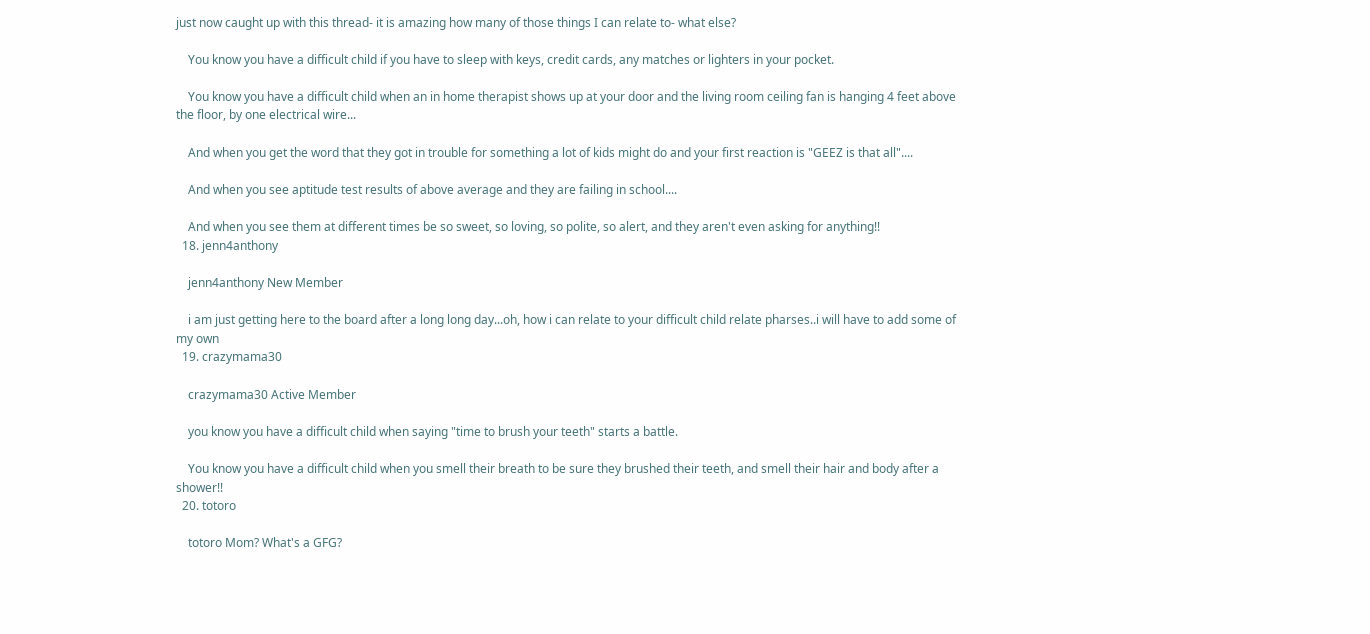just now caught up with this thread- it is amazing how many of those things I can relate to- what else?

    You know you have a difficult child if you have to sleep with keys, credit cards, any matches or lighters in your pocket.

    You know you have a difficult child when an in home therapist shows up at your door and the living room ceiling fan is hanging 4 feet above the floor, by one electrical wire...

    And when you get the word that they got in trouble for something a lot of kids might do and your first reaction is "GEEZ is that all"....

    And when you see aptitude test results of above average and they are failing in school....

    And when you see them at different times be so sweet, so loving, so polite, so alert, and they aren't even asking for anything!!
  18. jenn4anthony

    jenn4anthony New Member

    i am just getting here to the board after a long long day...oh, how i can relate to your difficult child relate pharses..i will have to add some of my own
  19. crazymama30

    crazymama30 Active Member

    you know you have a difficult child when saying "time to brush your teeth" starts a battle.

    You know you have a difficult child when you smell their breath to be sure they brushed their teeth, and smell their hair and body after a shower!!
  20. totoro

    totoro Mom? What's a GFG?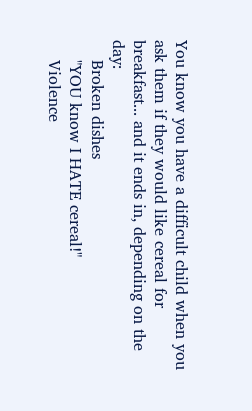You know you have a difficult child when you ask them if they would like cereal for breakfast... and it ends in, depending on the day:
    Broken dishes
    "YOU know I HATE cereal!"
    Violence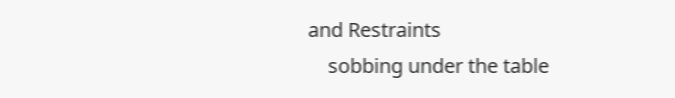and Restraints
    sobbing under the table